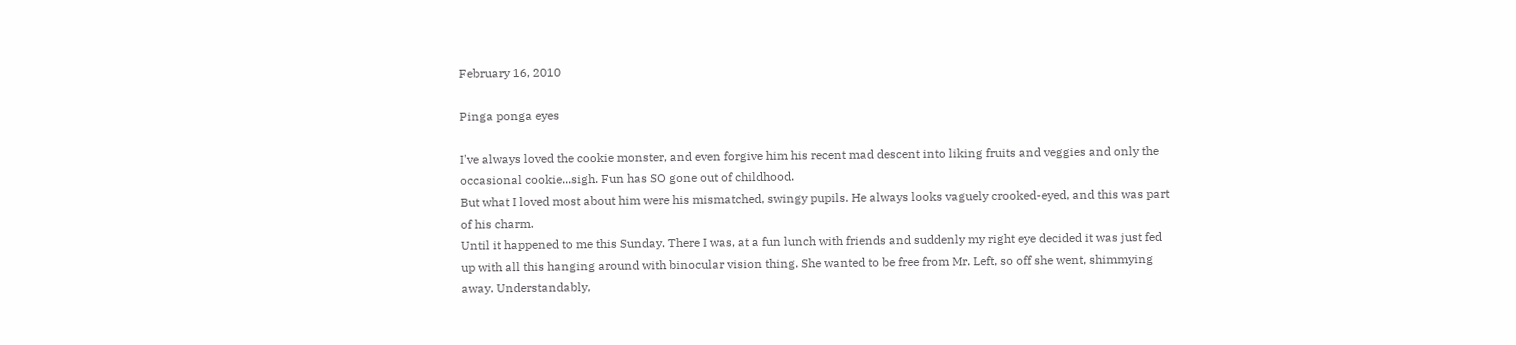February 16, 2010

Pinga ponga eyes

I've always loved the cookie monster, and even forgive him his recent mad descent into liking fruits and veggies and only the occasional cookie...sigh. Fun has SO gone out of childhood.
But what I loved most about him were his mismatched, swingy pupils. He always looks vaguely crooked-eyed, and this was part of his charm.
Until it happened to me this Sunday. There I was, at a fun lunch with friends and suddenly my right eye decided it was just fed up with all this hanging around with binocular vision thing. She wanted to be free from Mr. Left, so off she went, shimmying away. Understandably,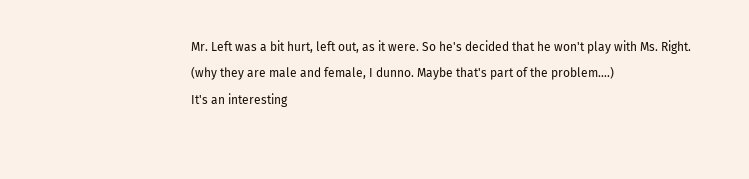Mr. Left was a bit hurt, left out, as it were. So he's decided that he won't play with Ms. Right. (why they are male and female, I dunno. Maybe that's part of the problem....)
It's an interesting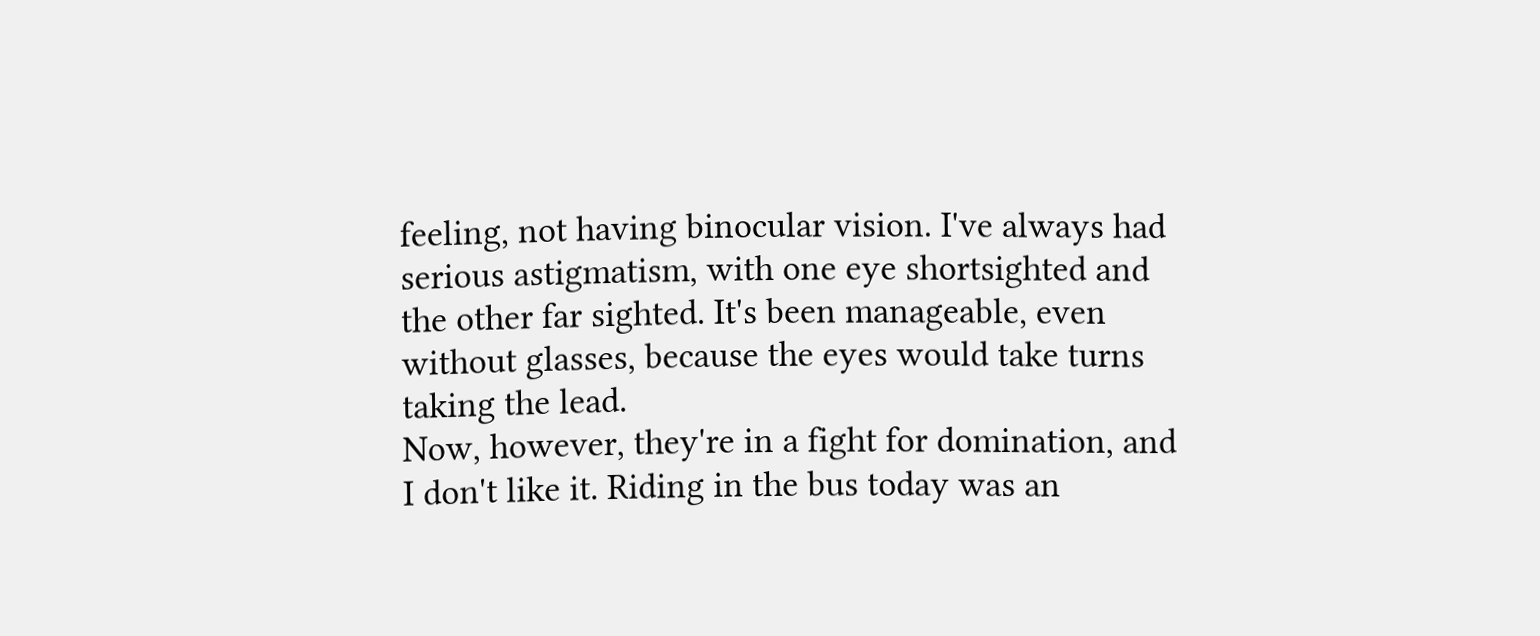feeling, not having binocular vision. I've always had serious astigmatism, with one eye shortsighted and the other far sighted. It's been manageable, even without glasses, because the eyes would take turns taking the lead.
Now, however, they're in a fight for domination, and I don't like it. Riding in the bus today was an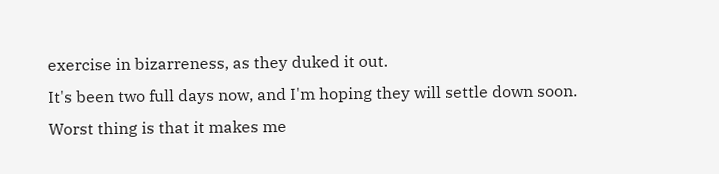exercise in bizarreness, as they duked it out.
It's been two full days now, and I'm hoping they will settle down soon.
Worst thing is that it makes me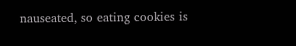nauseated, so eating cookies is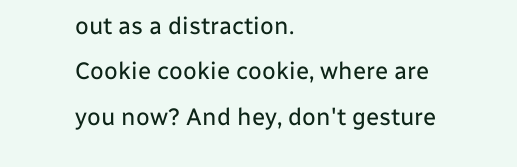out as a distraction.
Cookie cookie cookie, where are you now? And hey, don't gesture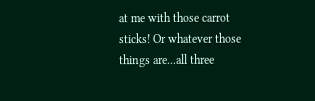at me with those carrot sticks! Or whatever those things are...all three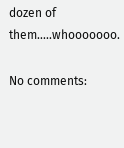dozen of them.....whooooooo.

No comments: